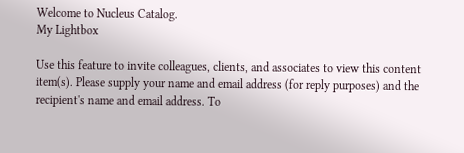Welcome to Nucleus Catalog.
My Lightbox

Use this feature to invite colleagues, clients, and associates to view this content item(s). Please supply your name and email address (for reply purposes) and the recipient's name and email address. To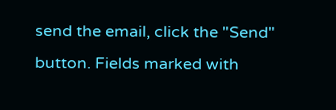send the email, click the "Send" button. Fields marked with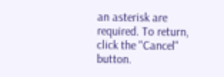an asterisk are required. To return, click the "Cancel" button.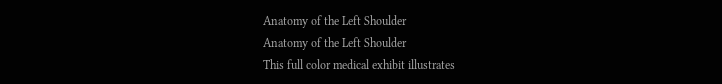Anatomy of the Left Shoulder
Anatomy of the Left Shoulder
This full color medical exhibit illustrates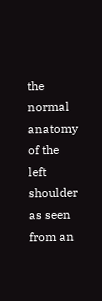the normal anatomy of the left shoulder as seen from an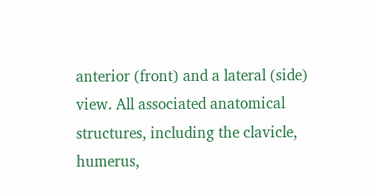anterior (front) and a lateral (side) view. All associated anatomical structures, including the clavicle, humerus,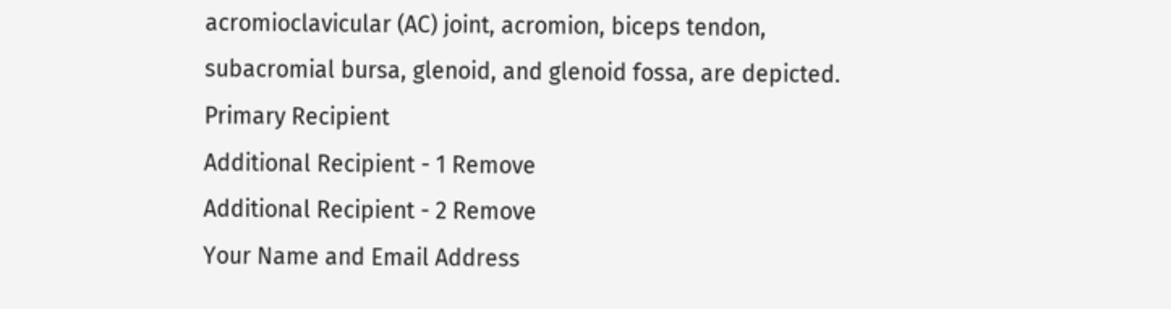acromioclavicular (AC) joint, acromion, biceps tendon, subacromial bursa, glenoid, and glenoid fossa, are depicted.
Primary Recipient
Additional Recipient - 1 Remove
Additional Recipient - 2 Remove
Your Name and Email Address